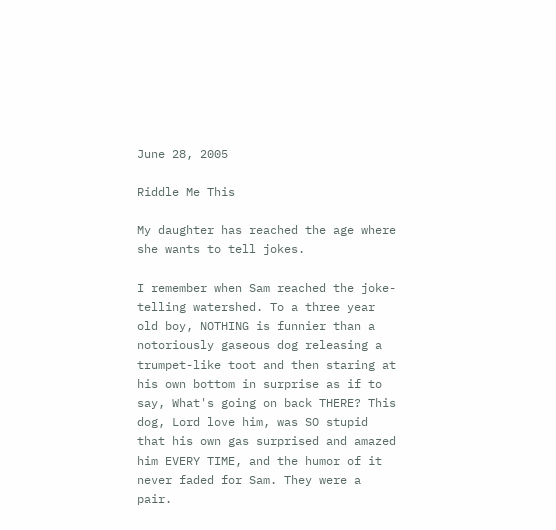June 28, 2005

Riddle Me This

My daughter has reached the age where she wants to tell jokes.

I remember when Sam reached the joke-telling watershed. To a three year old boy, NOTHING is funnier than a notoriously gaseous dog releasing a trumpet-like toot and then staring at his own bottom in surprise as if to say, What's going on back THERE? This dog, Lord love him, was SO stupid that his own gas surprised and amazed him EVERY TIME, and the humor of it never faded for Sam. They were a pair.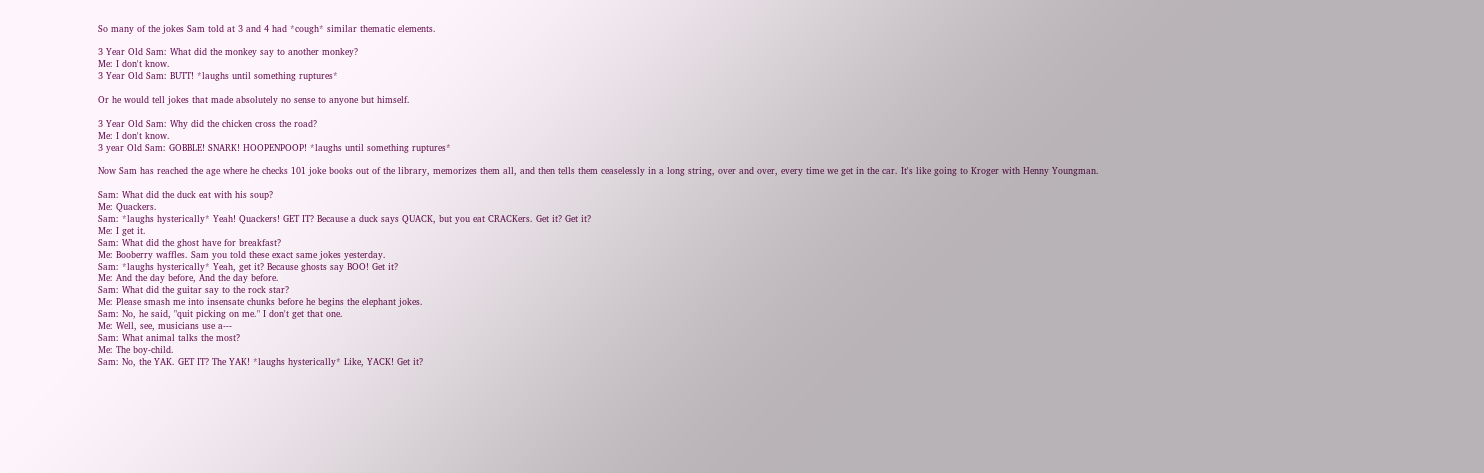So many of the jokes Sam told at 3 and 4 had *cough* similar thematic elements.

3 Year Old Sam: What did the monkey say to another monkey?
Me: I don't know.
3 Year Old Sam: BUTT! *laughs until something ruptures*

Or he would tell jokes that made absolutely no sense to anyone but himself.

3 Year Old Sam: Why did the chicken cross the road?
Me: I don't know.
3 year Old Sam: GOBBLE! SNARK! HOOPENPOOP! *laughs until something ruptures*

Now Sam has reached the age where he checks 101 joke books out of the library, memorizes them all, and then tells them ceaselessly in a long string, over and over, every time we get in the car. It's like going to Kroger with Henny Youngman.

Sam: What did the duck eat with his soup?
Me: Quackers.
Sam: *laughs hysterically* Yeah! Quackers! GET IT? Because a duck says QUACK, but you eat CRACKers. Get it? Get it?
Me: I get it.
Sam: What did the ghost have for breakfast?
Me: Booberry waffles. Sam you told these exact same jokes yesterday.
Sam: *laughs hysterically* Yeah, get it? Because ghosts say BOO! Get it?
Me: And the day before, And the day before.
Sam: What did the guitar say to the rock star?
Me: Please smash me into insensate chunks before he begins the elephant jokes.
Sam: No, he said, "quit picking on me." I don't get that one.
Me: Well, see, musicians use a---
Sam: What animal talks the most?
Me: The boy-child.
Sam: No, the YAK. GET IT? The YAK! *laughs hysterically* Like, YACK! Get it?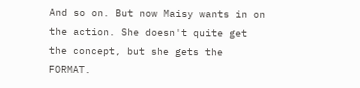And so on. But now Maisy wants in on the action. She doesn't quite get the concept, but she gets the FORMAT.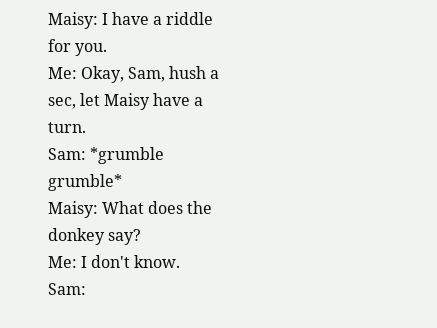Maisy: I have a riddle for you.
Me: Okay, Sam, hush a sec, let Maisy have a turn.
Sam: *grumble grumble*
Maisy: What does the donkey say?
Me: I don't know.
Sam: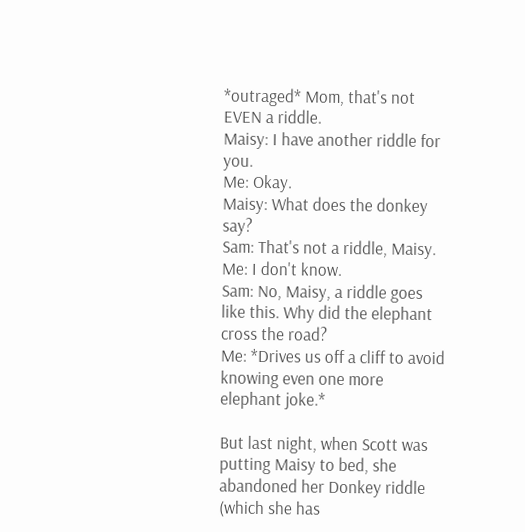*outraged* Mom, that's not EVEN a riddle.
Maisy: I have another riddle for you.
Me: Okay.
Maisy: What does the donkey say?
Sam: That's not a riddle, Maisy.
Me: I don't know.
Sam: No, Maisy, a riddle goes like this. Why did the elephant cross the road?
Me: *Drives us off a cliff to avoid knowing even one more elephant joke.*

But last night, when Scott was putting Maisy to bed, she abandoned her Donkey riddle (which she has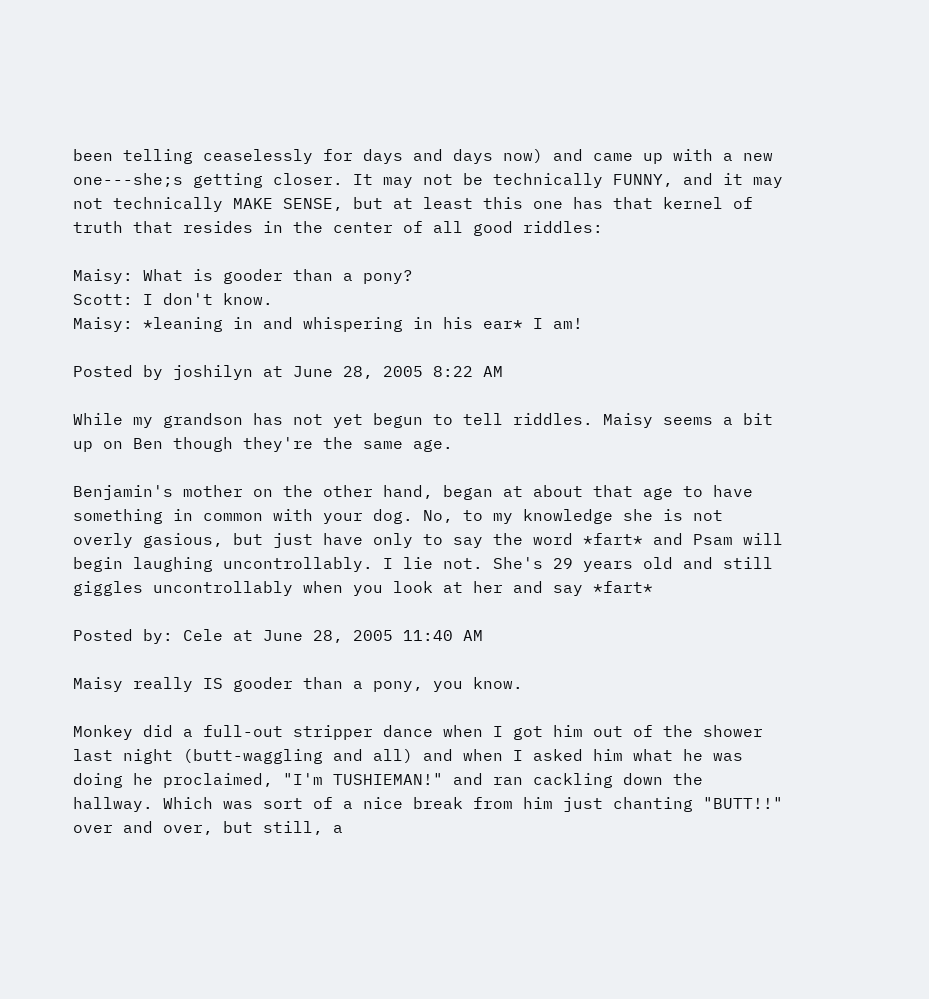been telling ceaselessly for days and days now) and came up with a new one---she;s getting closer. It may not be technically FUNNY, and it may not technically MAKE SENSE, but at least this one has that kernel of truth that resides in the center of all good riddles:

Maisy: What is gooder than a pony?
Scott: I don't know.
Maisy: *leaning in and whispering in his ear* I am!

Posted by joshilyn at June 28, 2005 8:22 AM

While my grandson has not yet begun to tell riddles. Maisy seems a bit up on Ben though they're the same age.

Benjamin's mother on the other hand, began at about that age to have something in common with your dog. No, to my knowledge she is not overly gasious, but just have only to say the word *fart* and Psam will begin laughing uncontrollably. I lie not. She's 29 years old and still giggles uncontrollably when you look at her and say *fart*

Posted by: Cele at June 28, 2005 11:40 AM

Maisy really IS gooder than a pony, you know.

Monkey did a full-out stripper dance when I got him out of the shower last night (butt-waggling and all) and when I asked him what he was doing he proclaimed, "I'm TUSHIEMAN!" and ran cackling down the hallway. Which was sort of a nice break from him just chanting "BUTT!!" over and over, but still, a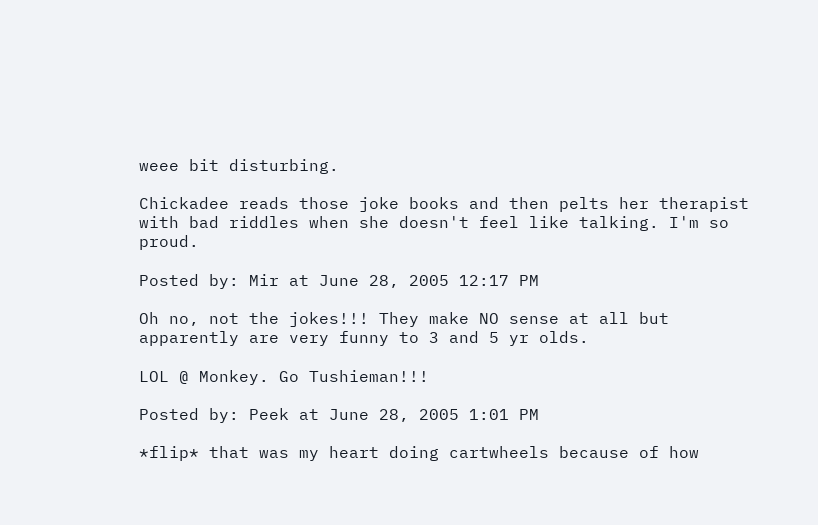weee bit disturbing.

Chickadee reads those joke books and then pelts her therapist with bad riddles when she doesn't feel like talking. I'm so proud.

Posted by: Mir at June 28, 2005 12:17 PM

Oh no, not the jokes!!! They make NO sense at all but apparently are very funny to 3 and 5 yr olds.

LOL @ Monkey. Go Tushieman!!!

Posted by: Peek at June 28, 2005 1:01 PM

*flip* that was my heart doing cartwheels because of how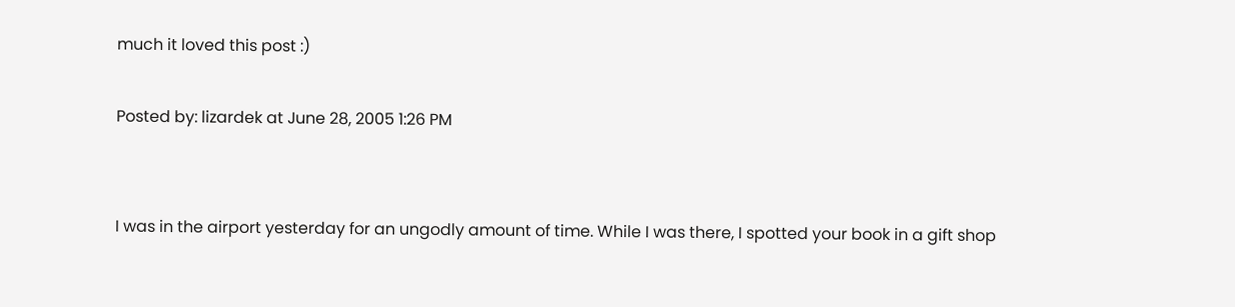much it loved this post :)

Posted by: lizardek at June 28, 2005 1:26 PM


I was in the airport yesterday for an ungodly amount of time. While I was there, I spotted your book in a gift shop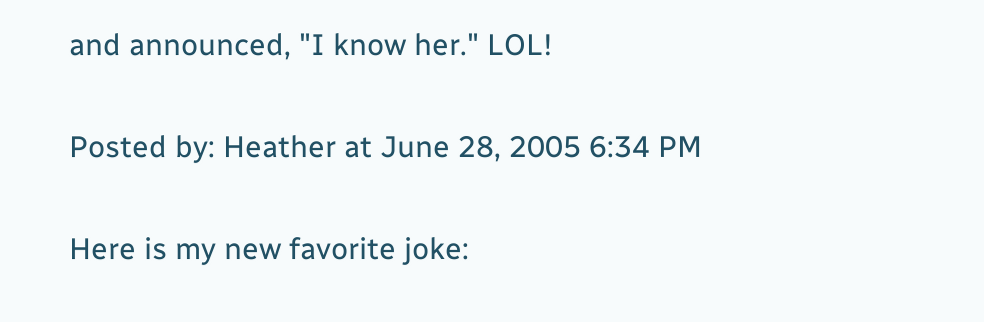and announced, "I know her." LOL!

Posted by: Heather at June 28, 2005 6:34 PM

Here is my new favorite joke: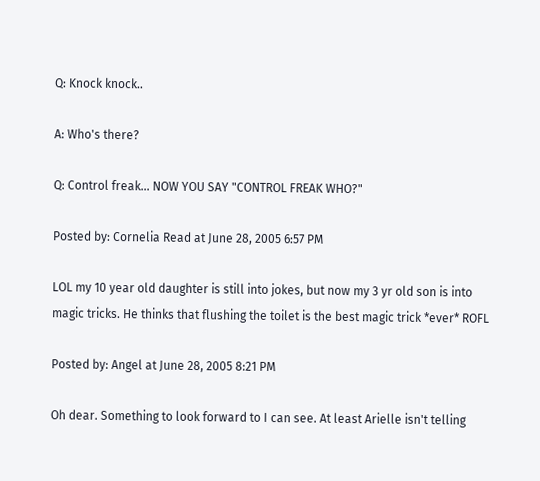Q: Knock knock..

A: Who's there?

Q: Control freak... NOW YOU SAY "CONTROL FREAK WHO?"

Posted by: Cornelia Read at June 28, 2005 6:57 PM

LOL my 10 year old daughter is still into jokes, but now my 3 yr old son is into magic tricks. He thinks that flushing the toilet is the best magic trick *ever* ROFL

Posted by: Angel at June 28, 2005 8:21 PM

Oh dear. Something to look forward to I can see. At least Arielle isn't telling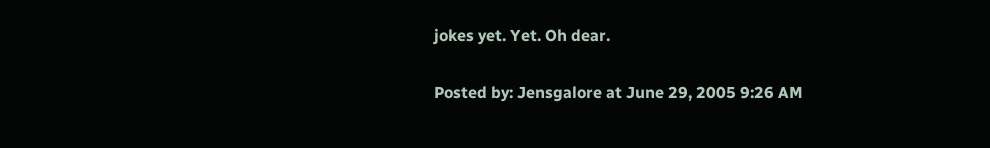jokes yet. Yet. Oh dear.

Posted by: Jensgalore at June 29, 2005 9:26 AM